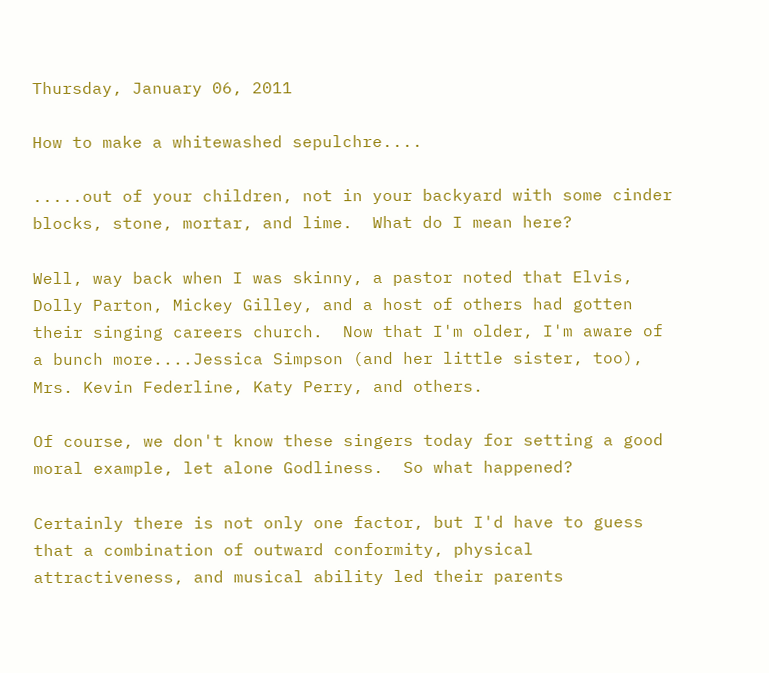Thursday, January 06, 2011

How to make a whitewashed sepulchre....

.....out of your children, not in your backyard with some cinder blocks, stone, mortar, and lime.  What do I mean here?

Well, way back when I was skinny, a pastor noted that Elvis, Dolly Parton, Mickey Gilley, and a host of others had gotten their singing careers church.  Now that I'm older, I'm aware of a bunch more....Jessica Simpson (and her little sister, too), Mrs. Kevin Federline, Katy Perry, and others.

Of course, we don't know these singers today for setting a good moral example, let alone Godliness.  So what happened?

Certainly there is not only one factor, but I'd have to guess that a combination of outward conformity, physical attractiveness, and musical ability led their parents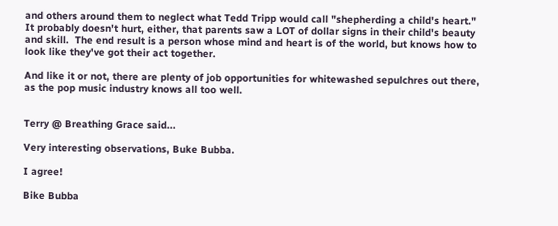and others around them to neglect what Tedd Tripp would call "shepherding a child's heart."   It probably doesn't hurt, either, that parents saw a LOT of dollar signs in their child's beauty and skill.  The end result is a person whose mind and heart is of the world, but knows how to look like they've got their act together.

And like it or not, there are plenty of job opportunities for whitewashed sepulchres out there, as the pop music industry knows all too well.


Terry @ Breathing Grace said...

Very interesting observations, Buke Bubba.

I agree!

Bike Bubba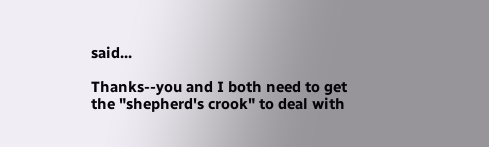said...

Thanks--you and I both need to get the "shepherd's crook" to deal with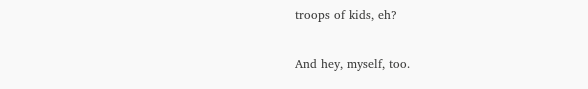troops of kids, eh?

And hey, myself, too.